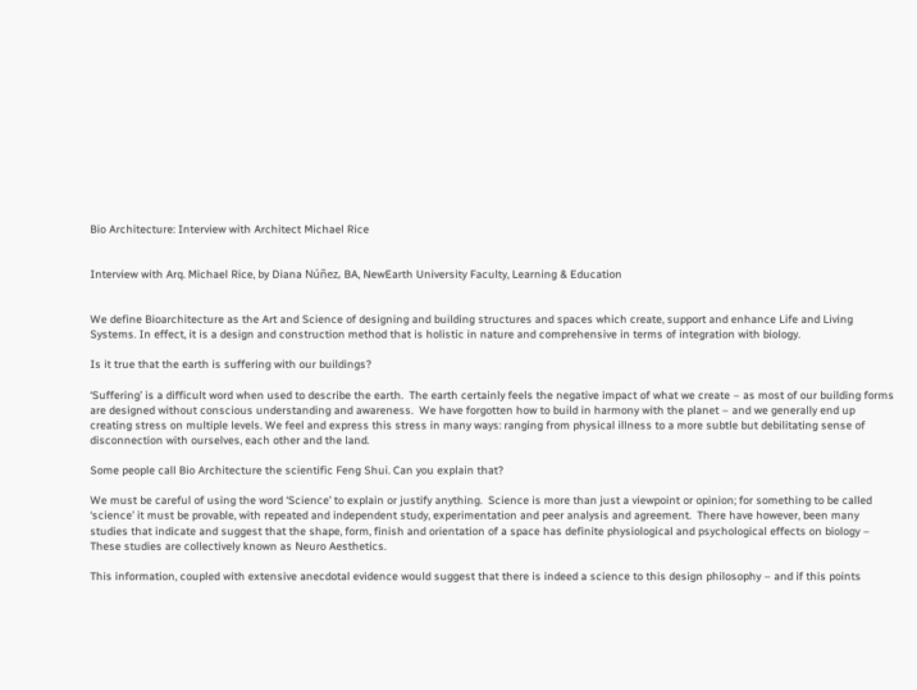Bio Architecture: Interview with Architect Michael Rice


Interview with Arq. Michael Rice, by Diana Núñez, BA, NewEarth University Faculty, Learning & Education


We define Bioarchitecture as the Art and Science of designing and building structures and spaces which create, support and enhance Life and Living Systems. In effect, it is a design and construction method that is holistic in nature and comprehensive in terms of integration with biology.

Is it true that the earth is suffering with our buildings?

‘Suffering’ is a difficult word when used to describe the earth.  The earth certainly feels the negative impact of what we create – as most of our building forms are designed without conscious understanding and awareness.  We have forgotten how to build in harmony with the planet – and we generally end up creating stress on multiple levels. We feel and express this stress in many ways: ranging from physical illness to a more subtle but debilitating sense of disconnection with ourselves, each other and the land.

Some people call Bio Architecture the scientific Feng Shui. Can you explain that?

We must be careful of using the word ‘Science’ to explain or justify anything.  Science is more than just a viewpoint or opinion; for something to be called ‘science’ it must be provable, with repeated and independent study, experimentation and peer analysis and agreement.  There have however, been many studies that indicate and suggest that the shape, form, finish and orientation of a space has definite physiological and psychological effects on biology – These studies are collectively known as Neuro Aesthetics.

This information, coupled with extensive anecdotal evidence would suggest that there is indeed a science to this design philosophy – and if this points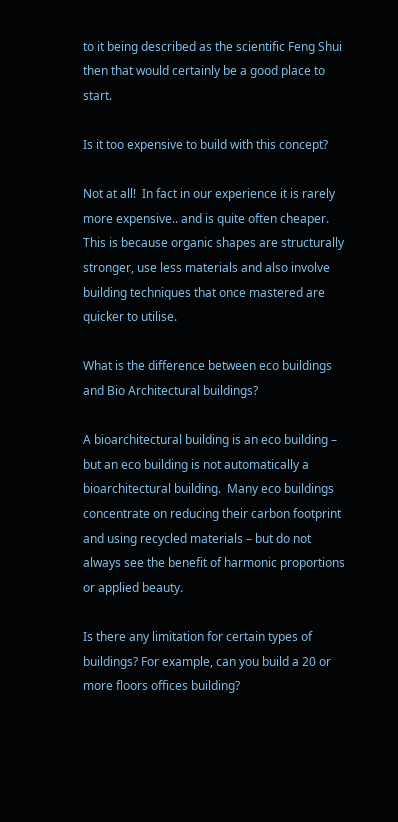to it being described as the scientific Feng Shui then that would certainly be a good place to start.

Is it too expensive to build with this concept?

Not at all!  In fact in our experience it is rarely more expensive.. and is quite often cheaper. This is because organic shapes are structurally stronger, use less materials and also involve building techniques that once mastered are quicker to utilise.

What is the difference between eco buildings and Bio Architectural buildings?

A bioarchitectural building is an eco building – but an eco building is not automatically a bioarchitectural building.  Many eco buildings concentrate on reducing their carbon footprint and using recycled materials – but do not always see the benefit of harmonic proportions or applied beauty.

Is there any limitation for certain types of buildings? For example, can you build a 20 or more floors offices building?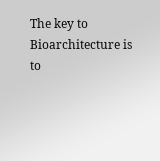The key to Bioarchitecture is to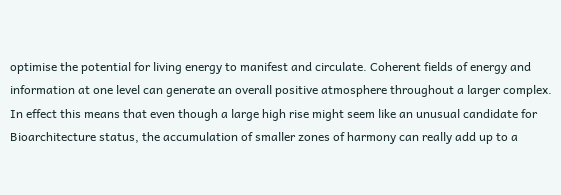optimise the potential for living energy to manifest and circulate. Coherent fields of energy and information at one level can generate an overall positive atmosphere throughout a larger complex. In effect this means that even though a large high rise might seem like an unusual candidate for Bioarchitecture status, the accumulation of smaller zones of harmony can really add up to a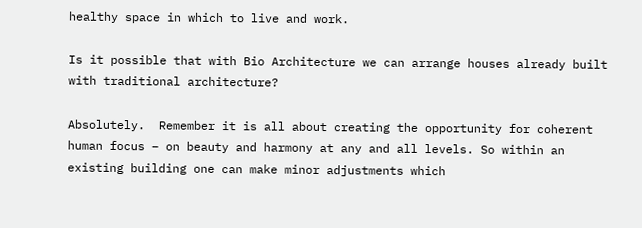healthy space in which to live and work.

Is it possible that with Bio Architecture we can arrange houses already built with traditional architecture?

Absolutely.  Remember it is all about creating the opportunity for coherent human focus – on beauty and harmony at any and all levels. So within an existing building one can make minor adjustments which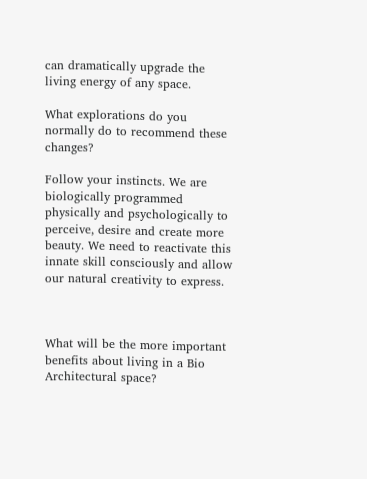can dramatically upgrade the living energy of any space.

What explorations do you normally do to recommend these changes?

Follow your instincts. We are biologically programmed physically and psychologically to perceive, desire and create more beauty. We need to reactivate this innate skill consciously and allow our natural creativity to express.



What will be the more important benefits about living in a Bio Architectural space?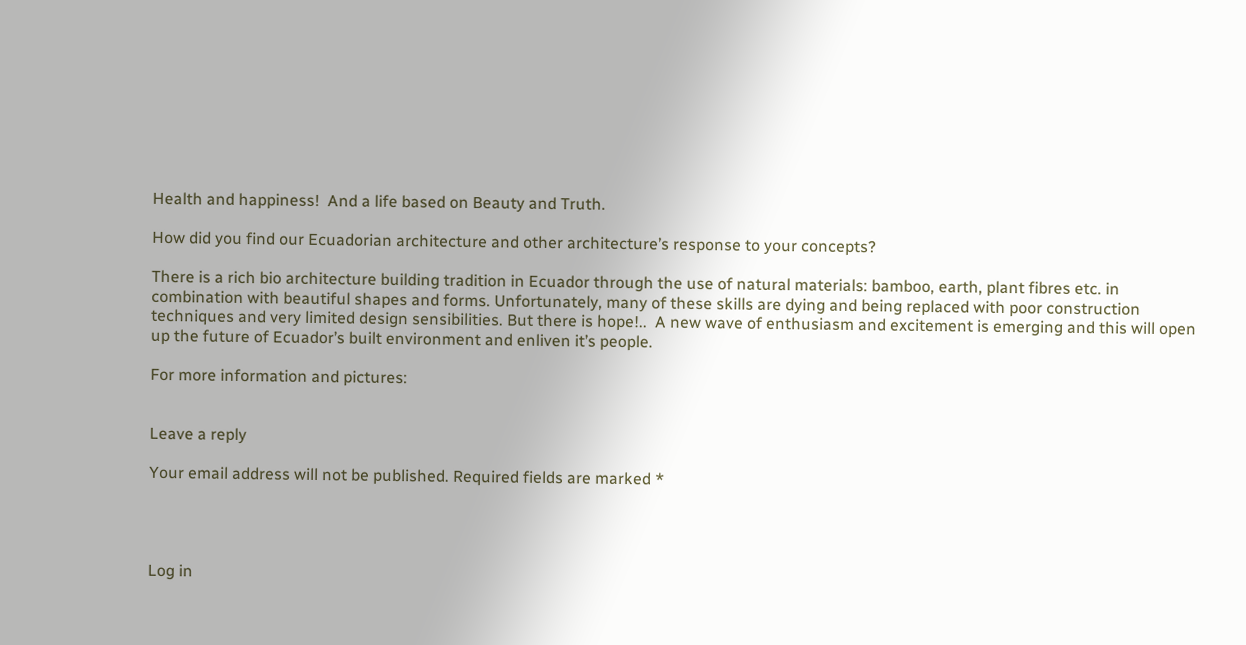Health and happiness!  And a life based on Beauty and Truth.

How did you find our Ecuadorian architecture and other architecture’s response to your concepts?

There is a rich bio architecture building tradition in Ecuador through the use of natural materials: bamboo, earth, plant fibres etc. in combination with beautiful shapes and forms. Unfortunately, many of these skills are dying and being replaced with poor construction techniques and very limited design sensibilities. But there is hope!..  A new wave of enthusiasm and excitement is emerging and this will open up the future of Ecuador’s built environment and enliven it’s people.

For more information and pictures:


Leave a reply

Your email address will not be published. Required fields are marked *




Log in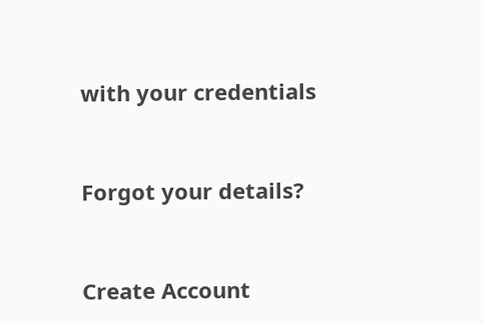with your credentials


Forgot your details?


Create Account